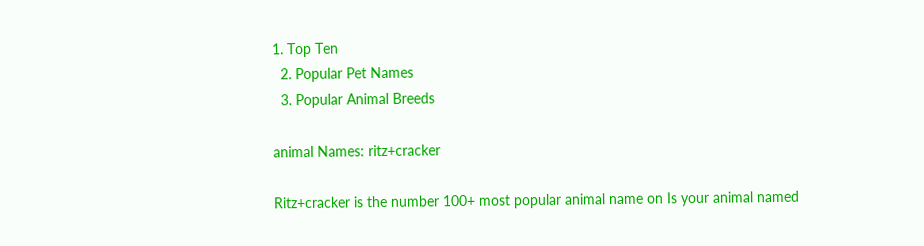1. Top Ten
  2. Popular Pet Names
  3. Popular Animal Breeds

animal Names: ritz+cracker

Ritz+cracker is the number 100+ most popular animal name on Is your animal named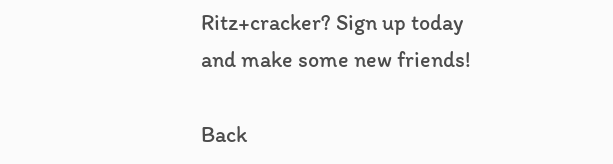Ritz+cracker? Sign up today and make some new friends!

Back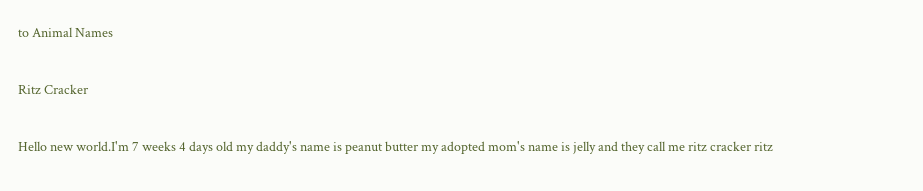to Animal Names

Ritz Cracker

Hello new world.I'm 7 weeks 4 days old my daddy's name is peanut butter my adopted mom's name is jelly and they call me ritz cracker ritz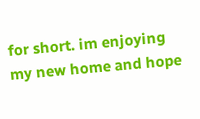for short. im enjoying my new home and hope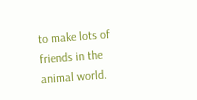to make lots of friends in the animal world.